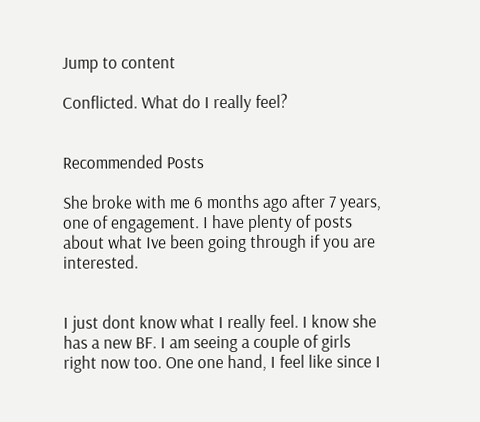Jump to content

Conflicted. What do I really feel?


Recommended Posts

She broke with me 6 months ago after 7 years, one of engagement. I have plenty of posts about what Ive been going through if you are interested.


I just dont know what I really feel. I know she has a new BF. I am seeing a couple of girls right now too. One one hand, I feel like since I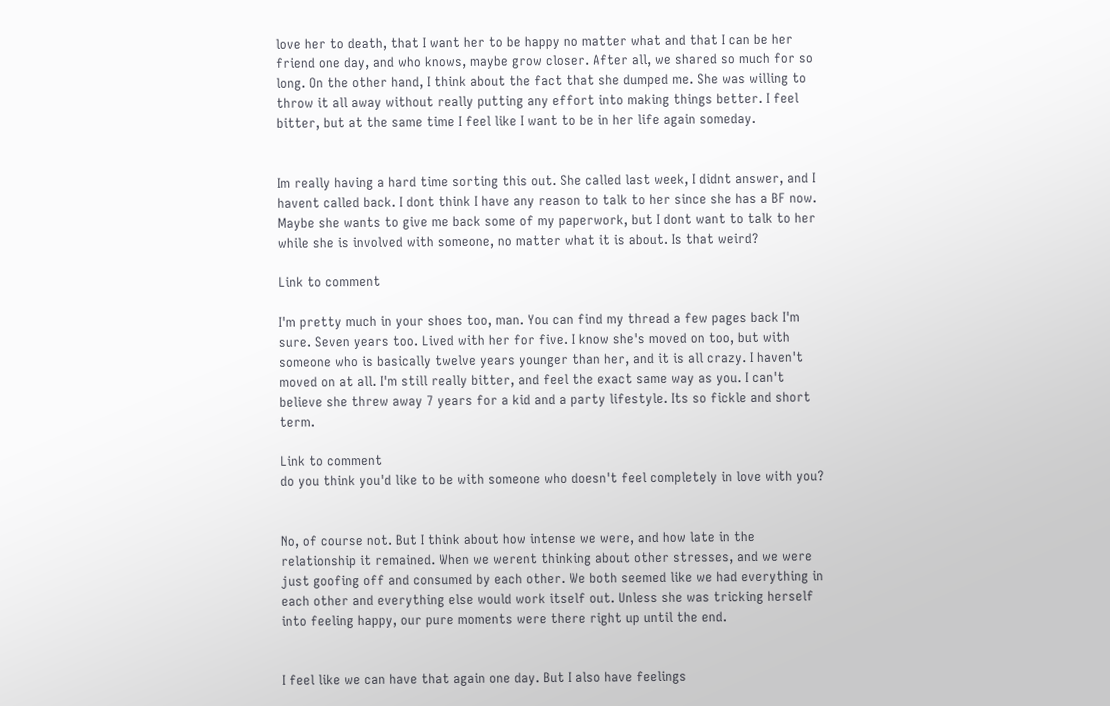love her to death, that I want her to be happy no matter what and that I can be her friend one day, and who knows, maybe grow closer. After all, we shared so much for so long. On the other hand, I think about the fact that she dumped me. She was willing to throw it all away without really putting any effort into making things better. I feel bitter, but at the same time I feel like I want to be in her life again someday.


Im really having a hard time sorting this out. She called last week, I didnt answer, and I havent called back. I dont think I have any reason to talk to her since she has a BF now. Maybe she wants to give me back some of my paperwork, but I dont want to talk to her while she is involved with someone, no matter what it is about. Is that weird?

Link to comment

I'm pretty much in your shoes too, man. You can find my thread a few pages back I'm sure. Seven years too. Lived with her for five. I know she's moved on too, but with someone who is basically twelve years younger than her, and it is all crazy. I haven't moved on at all. I'm still really bitter, and feel the exact same way as you. I can't believe she threw away 7 years for a kid and a party lifestyle. Its so fickle and short term.

Link to comment
do you think you'd like to be with someone who doesn't feel completely in love with you?


No, of course not. But I think about how intense we were, and how late in the relationship it remained. When we werent thinking about other stresses, and we were just goofing off and consumed by each other. We both seemed like we had everything in each other and everything else would work itself out. Unless she was tricking herself into feeling happy, our pure moments were there right up until the end.


I feel like we can have that again one day. But I also have feelings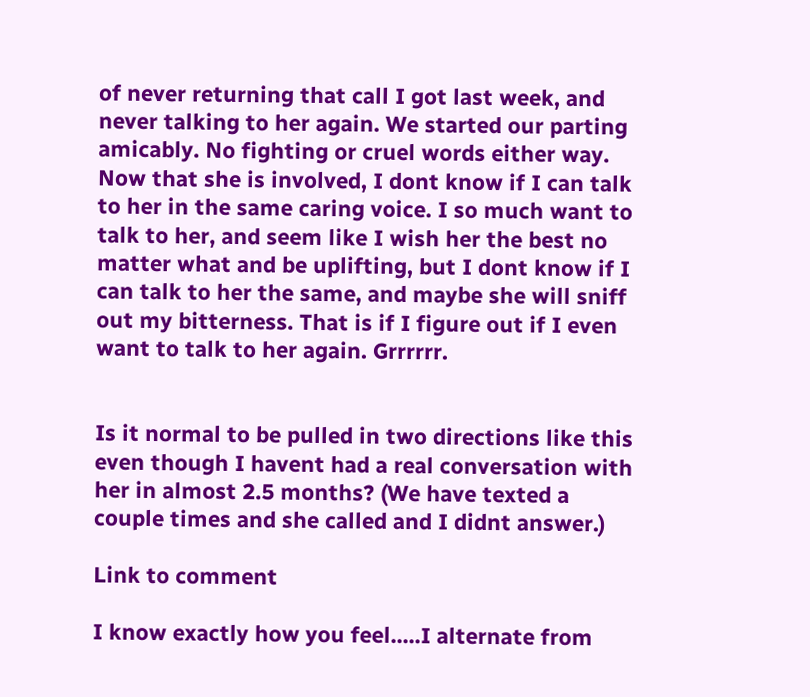of never returning that call I got last week, and never talking to her again. We started our parting amicably. No fighting or cruel words either way. Now that she is involved, I dont know if I can talk to her in the same caring voice. I so much want to talk to her, and seem like I wish her the best no matter what and be uplifting, but I dont know if I can talk to her the same, and maybe she will sniff out my bitterness. That is if I figure out if I even want to talk to her again. Grrrrrr.


Is it normal to be pulled in two directions like this even though I havent had a real conversation with her in almost 2.5 months? (We have texted a couple times and she called and I didnt answer.)

Link to comment

I know exactly how you feel.....I alternate from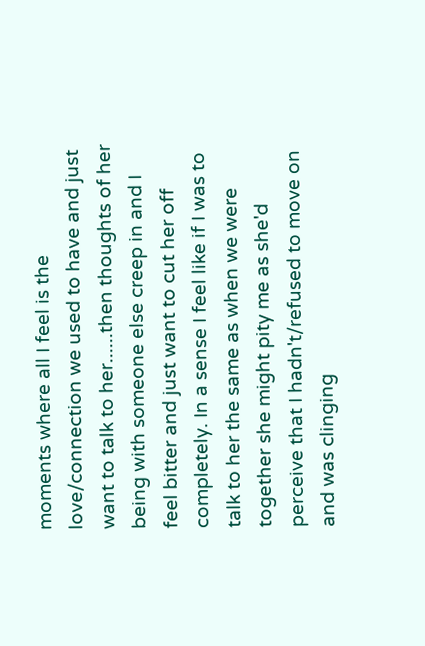moments where all I feel is the love/connection we used to have and just want to talk to her......then thoughts of her being with someone else creep in and I feel bitter and just want to cut her off completely. In a sense I feel like if I was to talk to her the same as when we were together she might pity me as she'd perceive that I hadn't/refused to move on and was clinging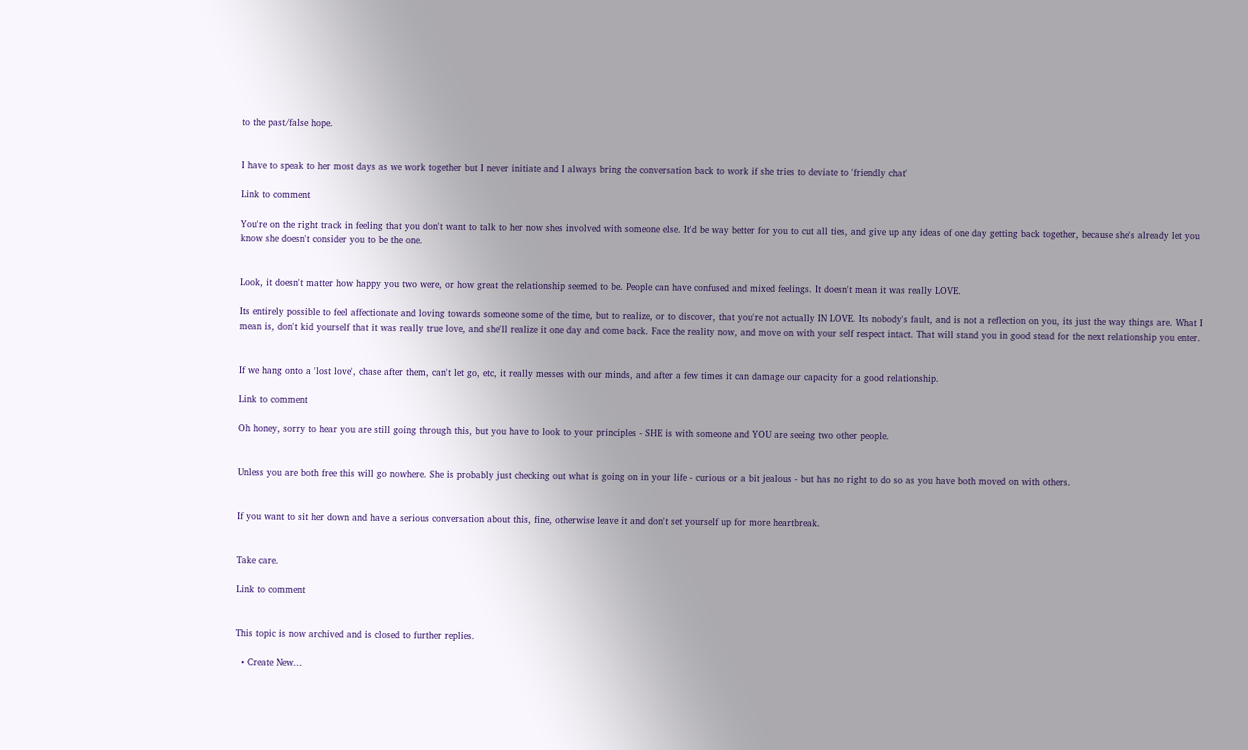to the past/false hope.


I have to speak to her most days as we work together but I never initiate and I always bring the conversation back to work if she tries to deviate to 'friendly chat'

Link to comment

You're on the right track in feeling that you don't want to talk to her now shes involved with someone else. It'd be way better for you to cut all ties, and give up any ideas of one day getting back together, because she's already let you know she doesn't consider you to be the one.


Look, it doesn't matter how happy you two were, or how great the relationship seemed to be. People can have confused and mixed feelings. It doesn't mean it was really LOVE.

Its entirely possible to feel affectionate and loving towards someone some of the time, but to realize, or to discover, that you're not actually IN LOVE. Its nobody's fault, and is not a reflection on you, its just the way things are. What I mean is, don't kid yourself that it was really true love, and she'll realize it one day and come back. Face the reality now, and move on with your self respect intact. That will stand you in good stead for the next relationship you enter.


If we hang onto a 'lost love', chase after them, can't let go, etc, it really messes with our minds, and after a few times it can damage our capacity for a good relationship.

Link to comment

Oh honey, sorry to hear you are still going through this, but you have to look to your principles - SHE is with someone and YOU are seeing two other people.


Unless you are both free this will go nowhere. She is probably just checking out what is going on in your life - curious or a bit jealous - but has no right to do so as you have both moved on with others.


If you want to sit her down and have a serious conversation about this, fine, otherwise leave it and don't set yourself up for more heartbreak.


Take care.

Link to comment


This topic is now archived and is closed to further replies.

  • Create New...